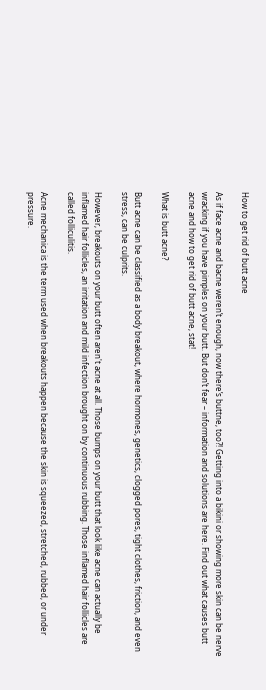How to get rid of butt acne

As if face acne and bacne weren’t enough, now there’s buttne, too?! Getting into a bikini or showing more skin can be nerve wracking if you have pimples on your butt. But don’t fear – information and solutions are here. Find out what causes butt acne and how to get rid of butt acne, stat!

What is butt acne?

Butt acne can be classified as a body breakout, where hormones, genetics, clogged pores, tight clothes, friction, and even stress, can be culprits.

However, breakouts on your butt often aren't acne at all. Those bumps on your butt that look like acne can actually be inflamed hair follicles, an irritation and mild infection brought on by continuous rubbing. Those inflamed hair follicles are called folliculitis.

Acne mechanica is the term used when breakouts happen because the skin is squeezed, stretched, rubbed, or under pressure.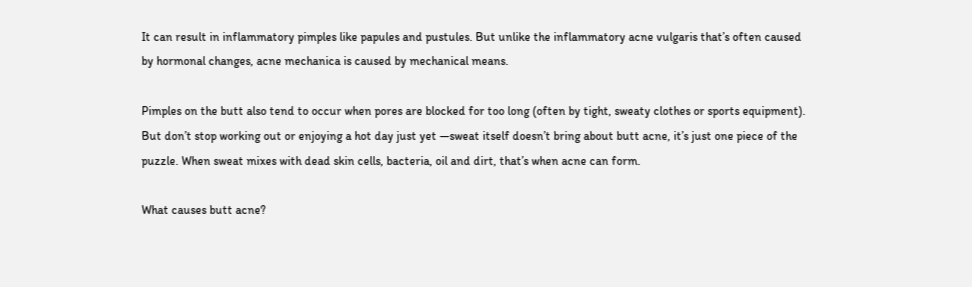It can result in inflammatory pimples like papules and pustules. But unlike the inflammatory acne vulgaris that’s often caused by hormonal changes, acne mechanica is caused by mechanical means.

Pimples on the butt also tend to occur when pores are blocked for too long (often by tight, sweaty clothes or sports equipment). But don’t stop working out or enjoying a hot day just yet —sweat itself doesn’t bring about butt acne, it’s just one piece of the puzzle. When sweat mixes with dead skin cells, bacteria, oil and dirt, that’s when acne can form.

What causes butt acne?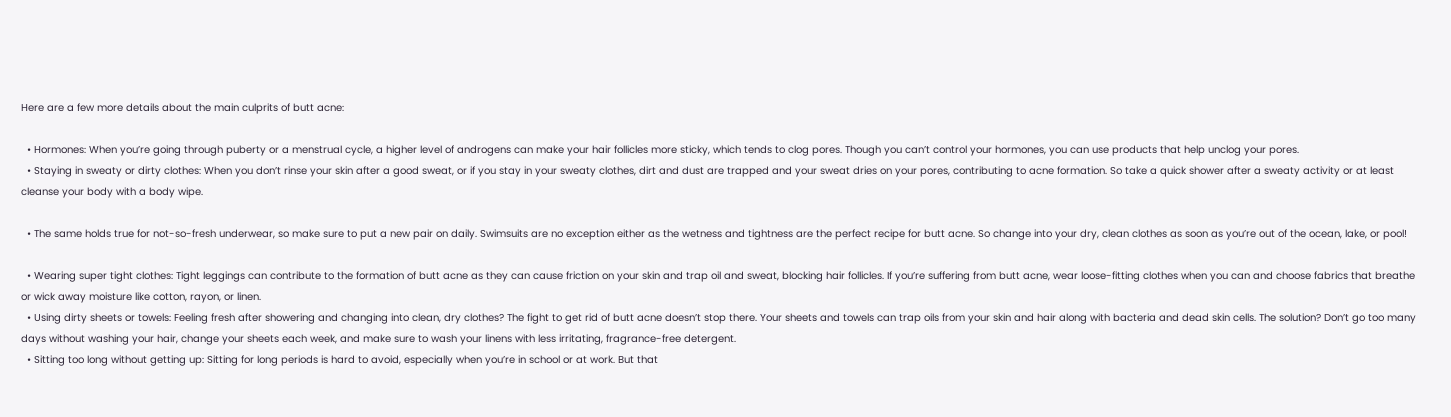Here are a few more details about the main culprits of butt acne:

  • Hormones: When you’re going through puberty or a menstrual cycle, a higher level of androgens can make your hair follicles more sticky, which tends to clog pores. Though you can’t control your hormones, you can use products that help unclog your pores.
  • Staying in sweaty or dirty clothes: When you don’t rinse your skin after a good sweat, or if you stay in your sweaty clothes, dirt and dust are trapped and your sweat dries on your pores, contributing to acne formation. So take a quick shower after a sweaty activity or at least cleanse your body with a body wipe.

  • The same holds true for not-so-fresh underwear, so make sure to put a new pair on daily. Swimsuits are no exception either as the wetness and tightness are the perfect recipe for butt acne. So change into your dry, clean clothes as soon as you’re out of the ocean, lake, or pool!

  • Wearing super tight clothes: Tight leggings can contribute to the formation of butt acne as they can cause friction on your skin and trap oil and sweat, blocking hair follicles. If you’re suffering from butt acne, wear loose-fitting clothes when you can and choose fabrics that breathe or wick away moisture like cotton, rayon, or linen.
  • Using dirty sheets or towels: Feeling fresh after showering and changing into clean, dry clothes? The fight to get rid of butt acne doesn’t stop there. Your sheets and towels can trap oils from your skin and hair along with bacteria and dead skin cells. The solution? Don’t go too many days without washing your hair, change your sheets each week, and make sure to wash your linens with less irritating, fragrance-free detergent.
  • Sitting too long without getting up: Sitting for long periods is hard to avoid, especially when you’re in school or at work. But that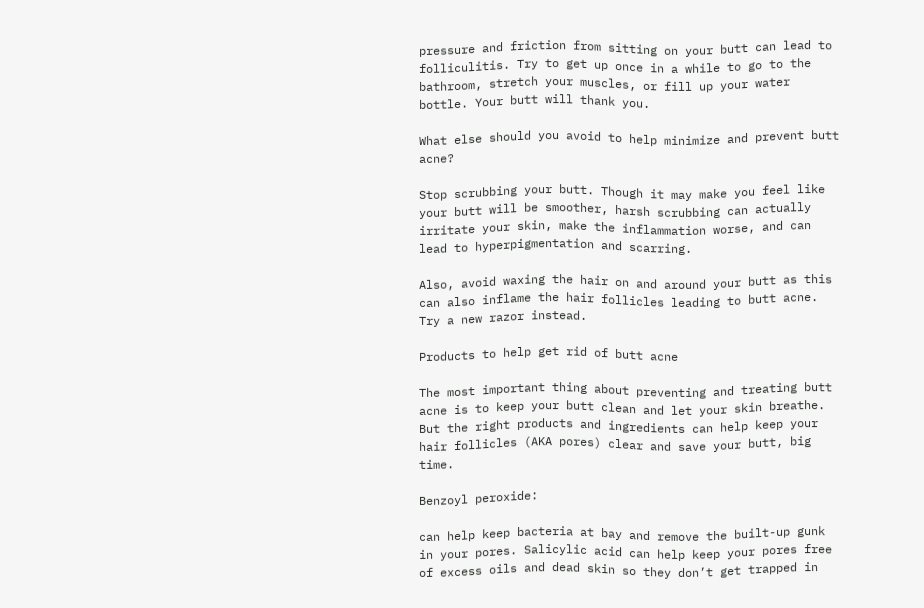pressure and friction from sitting on your butt can lead to folliculitis. Try to get up once in a while to go to the bathroom, stretch your muscles, or fill up your water bottle. Your butt will thank you.

What else should you avoid to help minimize and prevent butt acne?

Stop scrubbing your butt. Though it may make you feel like your butt will be smoother, harsh scrubbing can actually irritate your skin, make the inflammation worse, and can lead to hyperpigmentation and scarring.

Also, avoid waxing the hair on and around your butt as this can also inflame the hair follicles leading to butt acne. Try a new razor instead.

Products to help get rid of butt acne

The most important thing about preventing and treating butt acne is to keep your butt clean and let your skin breathe. But the right products and ingredients can help keep your hair follicles (AKA pores) clear and save your butt, big time.

Benzoyl peroxide:

can help keep bacteria at bay and remove the built-up gunk in your pores. Salicylic acid can help keep your pores free of excess oils and dead skin so they don’t get trapped in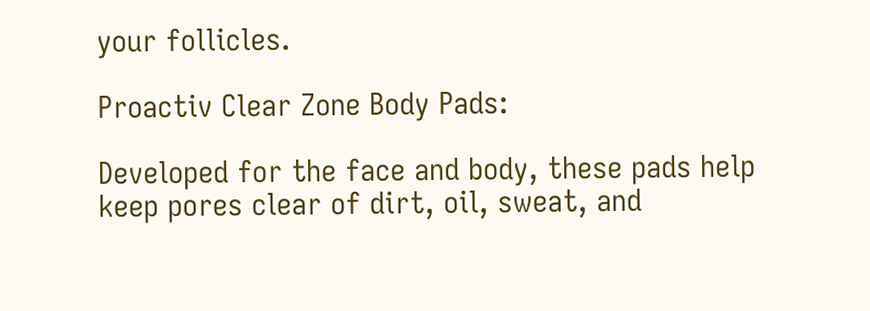your follicles.

Proactiv Clear Zone Body Pads:

Developed for the face and body, these pads help keep pores clear of dirt, oil, sweat, and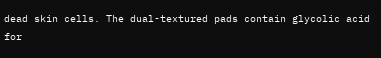dead skin cells. The dual-textured pads contain glycolic acid for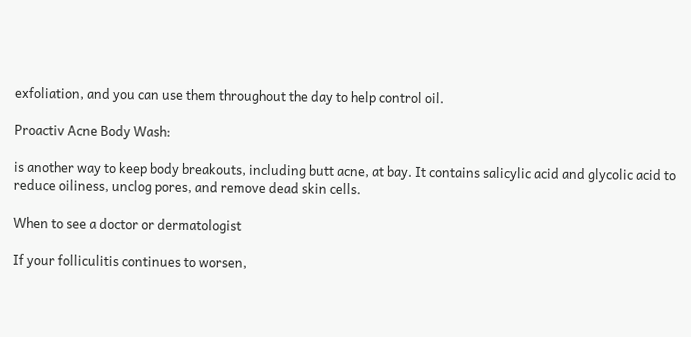exfoliation, and you can use them throughout the day to help control oil.

Proactiv Acne Body Wash:

is another way to keep body breakouts, including butt acne, at bay. It contains salicylic acid and glycolic acid to reduce oiliness, unclog pores, and remove dead skin cells.

When to see a doctor or dermatologist

If your folliculitis continues to worsen,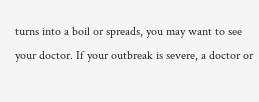turns into a boil or spreads, you may want to see your doctor. If your outbreak is severe, a doctor or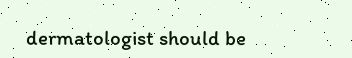dermatologist should be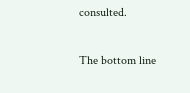consulted.

The bottom line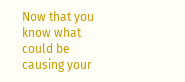Now that you know what could be causing your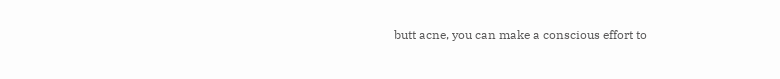butt acne, you can make a conscious effort to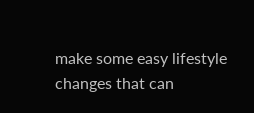make some easy lifestyle changes that can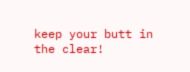keep your butt in the clear!